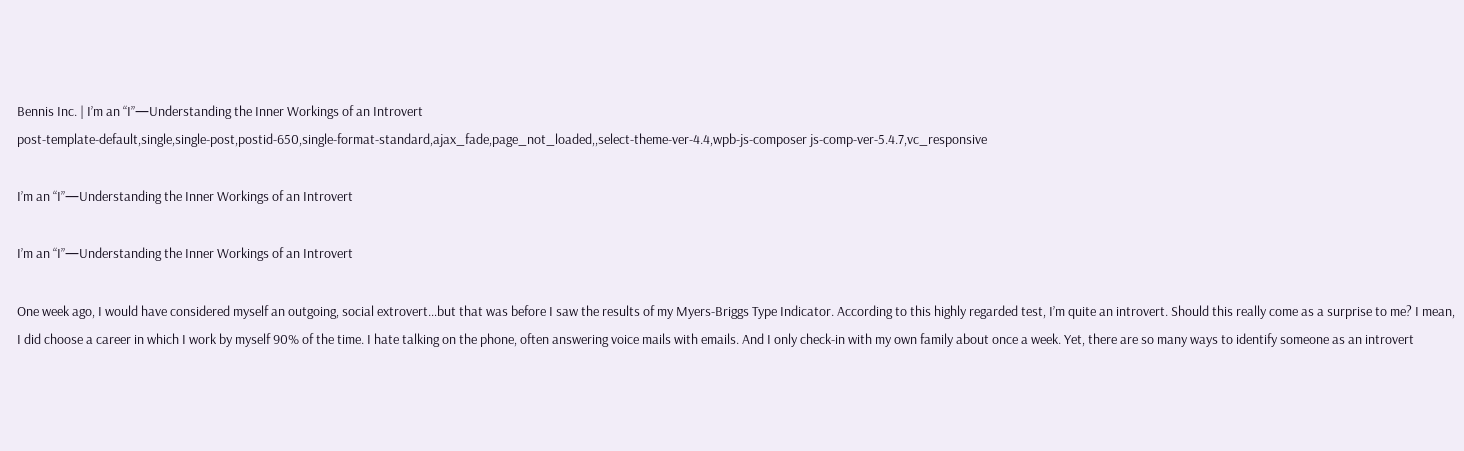Bennis Inc. | I’m an “I”—Understanding the Inner Workings of an Introvert
post-template-default,single,single-post,postid-650,single-format-standard,ajax_fade,page_not_loaded,,select-theme-ver-4.4,wpb-js-composer js-comp-ver-5.4.7,vc_responsive

I’m an “I”—Understanding the Inner Workings of an Introvert

I’m an “I”—Understanding the Inner Workings of an Introvert

One week ago, I would have considered myself an outgoing, social extrovert…but that was before I saw the results of my Myers-Briggs Type Indicator. According to this highly regarded test, I’m quite an introvert. Should this really come as a surprise to me? I mean, I did choose a career in which I work by myself 90% of the time. I hate talking on the phone, often answering voice mails with emails. And I only check-in with my own family about once a week. Yet, there are so many ways to identify someone as an introvert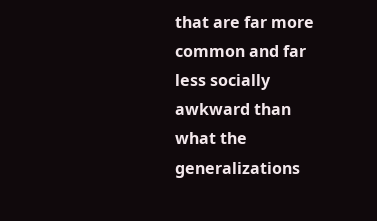that are far more common and far less socially awkward than what the generalizations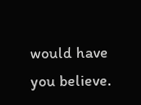would have you believe.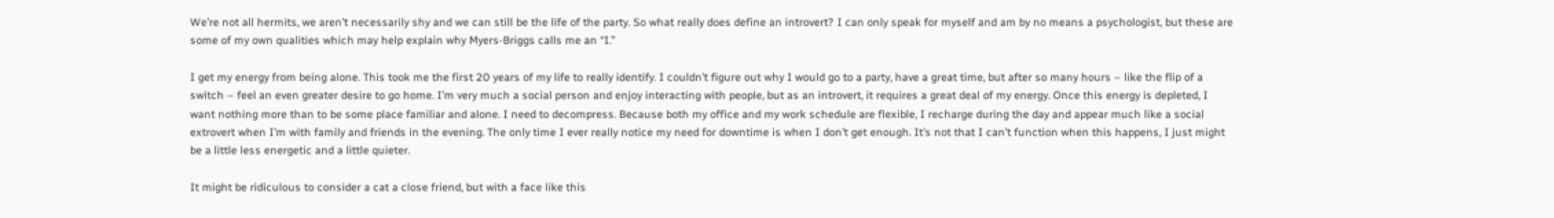We’re not all hermits, we aren’t necessarily shy and we can still be the life of the party. So what really does define an introvert? I can only speak for myself and am by no means a psychologist, but these are some of my own qualities which may help explain why Myers-Briggs calls me an “I.”

I get my energy from being alone. This took me the first 20 years of my life to really identify. I couldn’t figure out why I would go to a party, have a great time, but after so many hours – like the flip of a switch – feel an even greater desire to go home. I’m very much a social person and enjoy interacting with people, but as an introvert, it requires a great deal of my energy. Once this energy is depleted, I want nothing more than to be some place familiar and alone. I need to decompress. Because both my office and my work schedule are flexible, I recharge during the day and appear much like a social extrovert when I’m with family and friends in the evening. The only time I ever really notice my need for downtime is when I don’t get enough. It’s not that I can’t function when this happens, I just might be a little less energetic and a little quieter.

It might be ridiculous to consider a cat a close friend, but with a face like this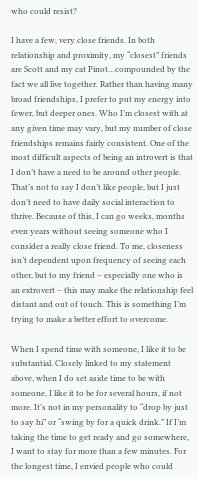who could resist?

I have a few, very close friends. In both relationship and proximity, my “closest” friends are Scott and my cat Pinot…compounded by the fact we all live together. Rather than having many broad friendships, I prefer to put my energy into fewer, but deeper ones. Who I’m closest with at any given time may vary, but my number of close friendships remains fairly consistent. One of the most difficult aspects of being an introvert is that I don’t have a need to be around other people. That’s not to say I don’t like people, but I just don’t need to have daily social interaction to thrive. Because of this, I can go weeks, months even years without seeing someone who I consider a really close friend. To me, closeness isn’t dependent upon frequency of seeing each other, but to my friend – especially one who is an extrovert – this may make the relationship feel distant and out of touch. This is something I’m trying to make a better effort to overcome.

When I spend time with someone, I like it to be substantial. Closely linked to my statement above, when I do set aside time to be with someone, I like it to be for several hours, if not more. It’s not in my personality to “drop by just to say hi” or “swing by for a quick drink.” If I’m taking the time to get ready and go somewhere, I want to stay for more than a few minutes. For the longest time, I envied people who could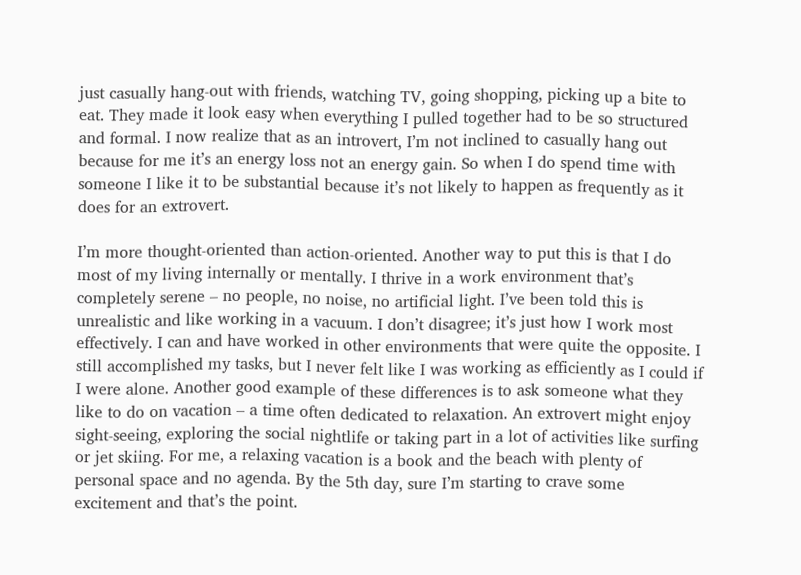just casually hang-out with friends, watching TV, going shopping, picking up a bite to eat. They made it look easy when everything I pulled together had to be so structured and formal. I now realize that as an introvert, I’m not inclined to casually hang out because for me it’s an energy loss not an energy gain. So when I do spend time with someone I like it to be substantial because it’s not likely to happen as frequently as it does for an extrovert.

I’m more thought-oriented than action-oriented. Another way to put this is that I do most of my living internally or mentally. I thrive in a work environment that’s completely serene – no people, no noise, no artificial light. I’ve been told this is unrealistic and like working in a vacuum. I don’t disagree; it’s just how I work most effectively. I can and have worked in other environments that were quite the opposite. I still accomplished my tasks, but I never felt like I was working as efficiently as I could if I were alone. Another good example of these differences is to ask someone what they like to do on vacation – a time often dedicated to relaxation. An extrovert might enjoy sight-seeing, exploring the social nightlife or taking part in a lot of activities like surfing or jet skiing. For me, a relaxing vacation is a book and the beach with plenty of personal space and no agenda. By the 5th day, sure I’m starting to crave some excitement and that’s the point.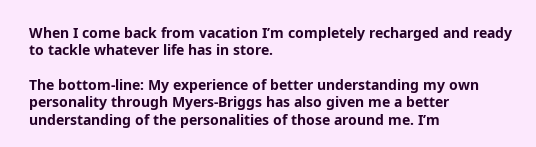When I come back from vacation I’m completely recharged and ready to tackle whatever life has in store.

The bottom-line: My experience of better understanding my own personality through Myers-Briggs has also given me a better understanding of the personalities of those around me. I’m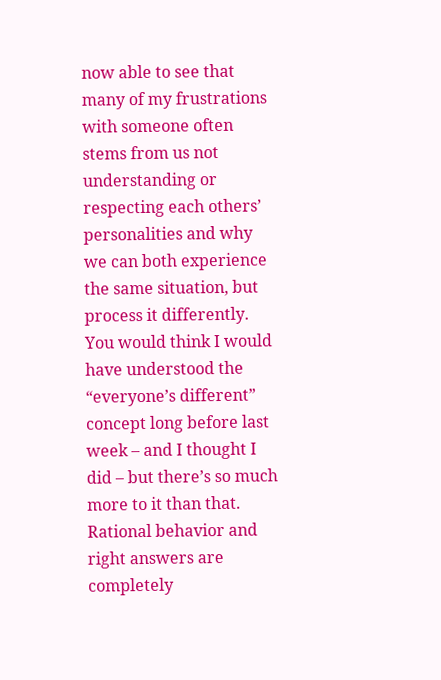now able to see that many of my frustrations with someone often stems from us not understanding or respecting each others’ personalities and why we can both experience the same situation, but process it differently. You would think I would have understood the “everyone’s different” concept long before last week – and I thought I did – but there’s so much more to it than that.  Rational behavior and right answers are completely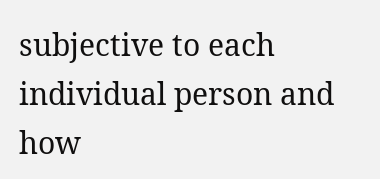subjective to each individual person and how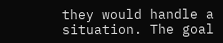they would handle a situation. The goal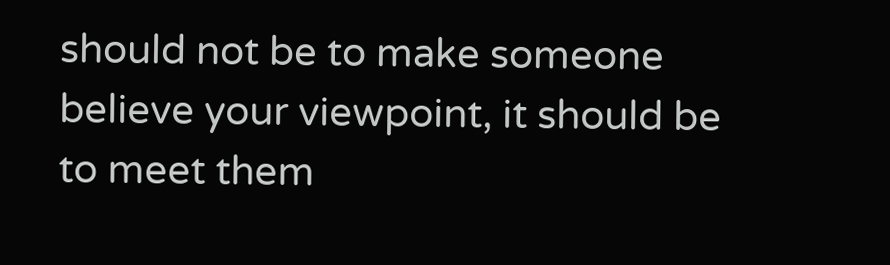should not be to make someone believe your viewpoint, it should be to meet them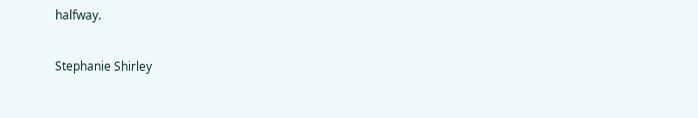halfway.

Stephanie Shirley